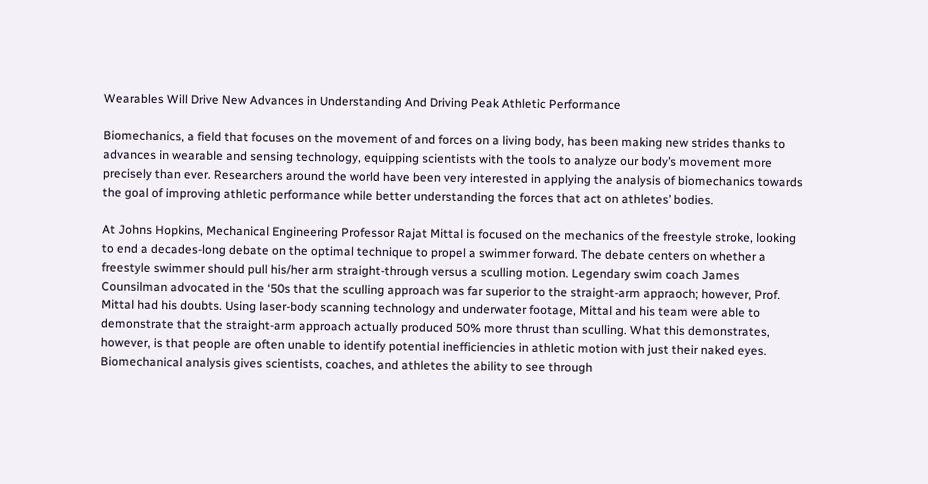Wearables Will Drive New Advances in Understanding And Driving Peak Athletic Performance

Biomechanics, a field that focuses on the movement of and forces on a living body, has been making new strides thanks to advances in wearable and sensing technology, equipping scientists with the tools to analyze our body’s movement more precisely than ever. Researchers around the world have been very interested in applying the analysis of biomechanics towards the goal of improving athletic performance while better understanding the forces that act on athletes’ bodies.

At Johns Hopkins, Mechanical Engineering Professor Rajat Mittal is focused on the mechanics of the freestyle stroke, looking to end a decades-long debate on the optimal technique to propel a swimmer forward. The debate centers on whether a freestyle swimmer should pull his/her arm straight-through versus a sculling motion. Legendary swim coach James Counsilman advocated in the ‘50s that the sculling approach was far superior to the straight-arm appraoch; however, Prof. Mittal had his doubts. Using laser-body scanning technology and underwater footage, Mittal and his team were able to demonstrate that the straight-arm approach actually produced 50% more thrust than sculling. What this demonstrates, however, is that people are often unable to identify potential inefficiencies in athletic motion with just their naked eyes. Biomechanical analysis gives scientists, coaches, and athletes the ability to see through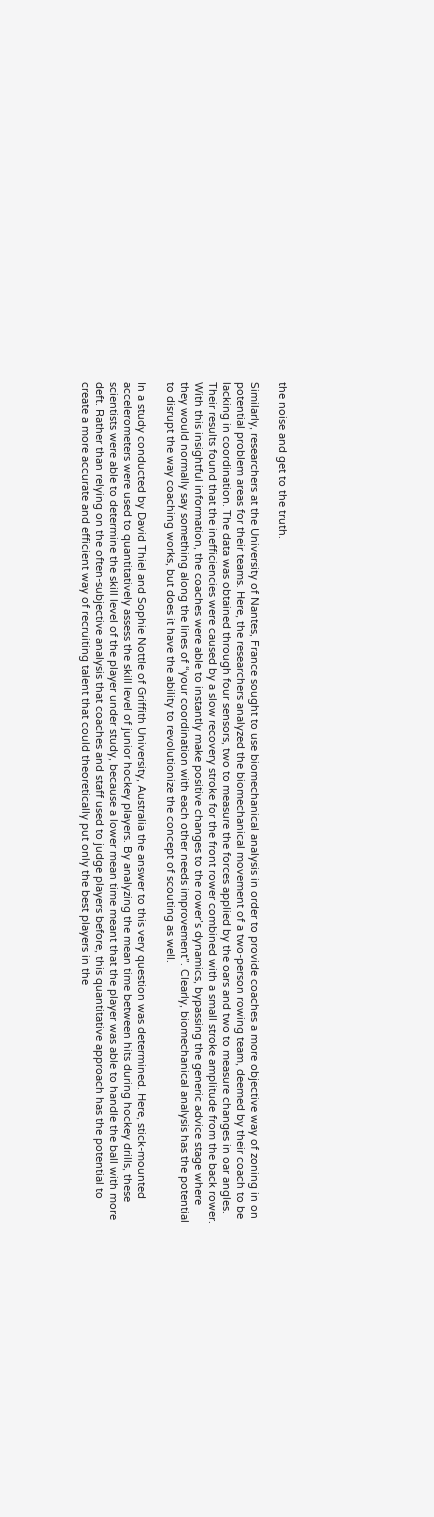the noise and get to the truth.

Similarly, researchers at the University of Nantes, France sought to use biomechanical analysis in order to provide coaches a more objective way of zoning in on potential problem areas for their teams. Here, the researchers analyzed the biomechanical movement of a two-person rowing team, deemed by their coach to be lacking in coordination. The data was obtained through four sensors, two to measure the forces applied by the oars and two to measure changes in oar angles. Their results found that the inefficiencies were caused by a slow recovery stroke for the front rower combined with a small stroke amplitude from the back rower. With this insightful information, the coaches were able to instantly make positive changes to the rower’s dynamics, bypassing the generic advice stage where they would normally say something along the lines of “your coordination with each other needs improvement”. Clearly, biomechanical analysis has the potential to disrupt the way coaching works, but does it have the ability to revolutionize the concept of scouting as well.

In a study conducted by David Thiel and Sophie Nottle of Griffith University, Australia the answer to this very question was determined. Here, stick-mounted accelerometers were used to quantitatively assess the skill level of junior hockey players. By analyzing the mean time between hits during hockey drills, these scientists were able to determine the skill level of the player under study, because a lower mean time meant that the player was able to handle the ball with more deft. Rather than relying on the often-subjective analysis that coaches and staff used to judge players before, this quantitative approach has the potential to create a more accurate and efficient way of recruiting talent that could theoretically put only the best players in the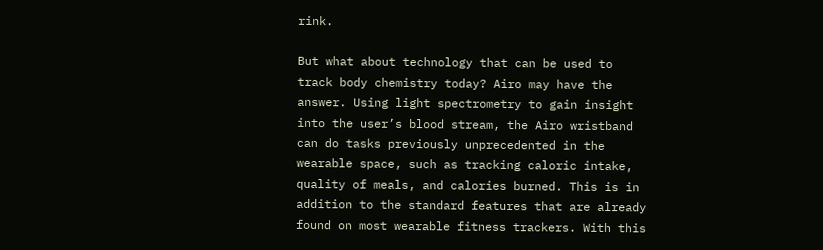rink.

But what about technology that can be used to track body chemistry today? Airo may have the answer. Using light spectrometry to gain insight into the user’s blood stream, the Airo wristband can do tasks previously unprecedented in the wearable space, such as tracking caloric intake, quality of meals, and calories burned. This is in addition to the standard features that are already found on most wearable fitness trackers. With this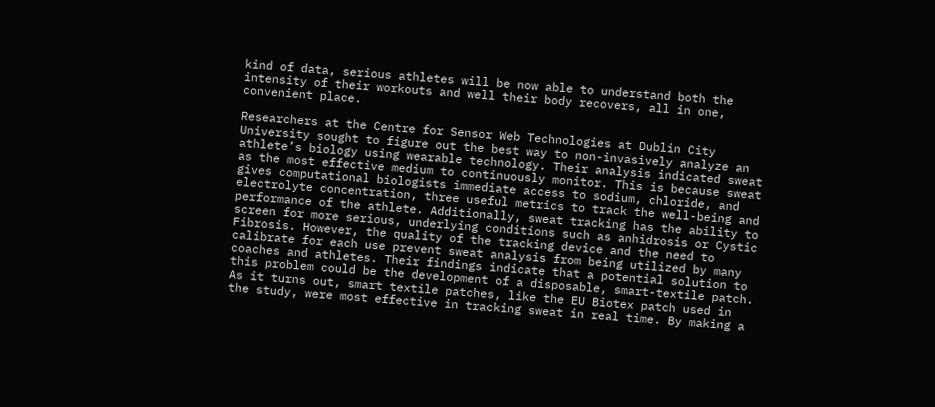kind of data, serious athletes will be now able to understand both the intensity of their workouts and well their body recovers, all in one, convenient place.

Researchers at the Centre for Sensor Web Technologies at Dublin City University sought to figure out the best way to non-invasively analyze an athlete’s biology using wearable technology. Their analysis indicated sweat as the most effective medium to continuously monitor. This is because sweat gives computational biologists immediate access to sodium, chloride, and electrolyte concentration, three useful metrics to track the well-being and performance of the athlete. Additionally, sweat tracking has the ability to screen for more serious, underlying conditions such as anhidrosis or Cystic Fibrosis. However, the quality of the tracking device and the need to calibrate for each use prevent sweat analysis from being utilized by many coaches and athletes. Their findings indicate that a potential solution to this problem could be the development of a disposable, smart-textile patch. As it turns out, smart textile patches, like the EU Biotex patch used in the study, were most effective in tracking sweat in real time. By making a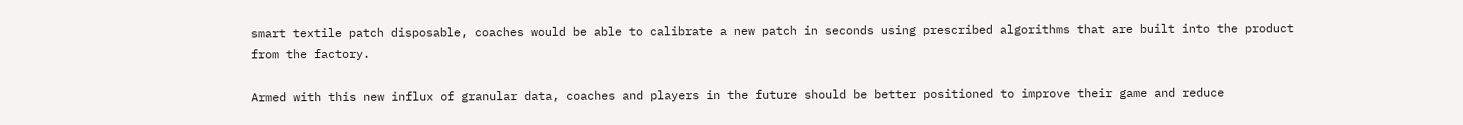smart textile patch disposable, coaches would be able to calibrate a new patch in seconds using prescribed algorithms that are built into the product from the factory.

Armed with this new influx of granular data, coaches and players in the future should be better positioned to improve their game and reduce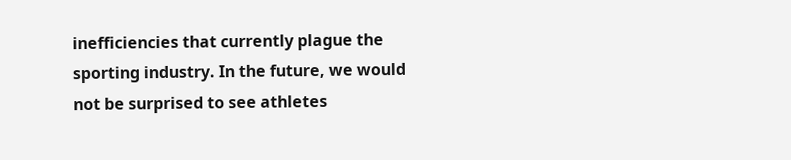inefficiencies that currently plague the sporting industry. In the future, we would not be surprised to see athletes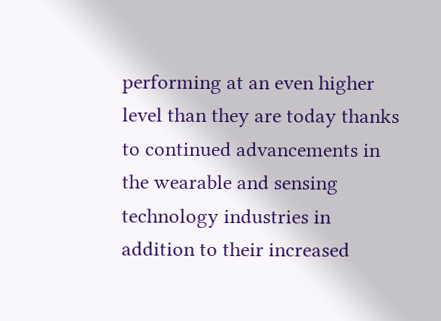performing at an even higher level than they are today thanks to continued advancements in the wearable and sensing technology industries in addition to their increased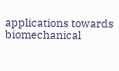applications towards biomechanical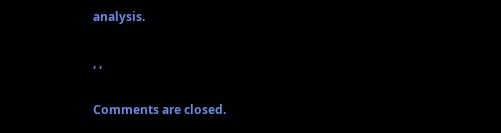analysis.

, ,

Comments are closed.